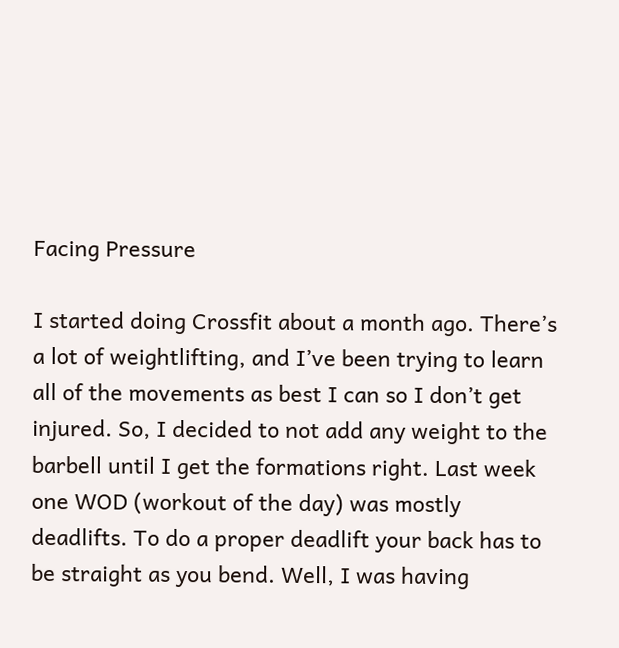Facing Pressure

I started doing Crossfit about a month ago. There’s a lot of weightlifting, and I’ve been trying to learn all of the movements as best I can so I don’t get injured. So, I decided to not add any weight to the barbell until I get the formations right. Last week one WOD (workout of the day) was mostly deadlifts. To do a proper deadlift your back has to be straight as you bend. Well, I was having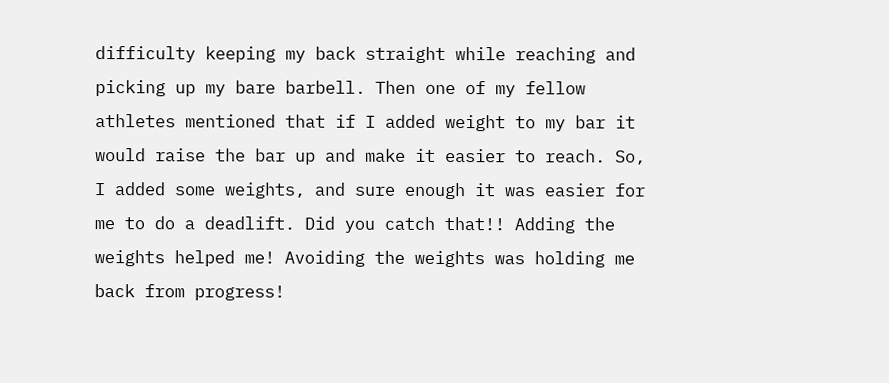difficulty keeping my back straight while reaching and picking up my bare barbell. Then one of my fellow athletes mentioned that if I added weight to my bar it would raise the bar up and make it easier to reach. So, I added some weights, and sure enough it was easier for me to do a deadlift. Did you catch that!! Adding the weights helped me! Avoiding the weights was holding me back from progress!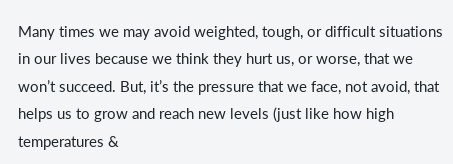Many times we may avoid weighted, tough, or difficult situations in our lives because we think they hurt us, or worse, that we won’t succeed. But, it’s the pressure that we face, not avoid, that helps us to grow and reach new levels (just like how high temperatures &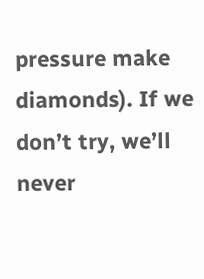pressure make diamonds). If we don’t try, we’ll never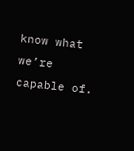know what we’re capable of.